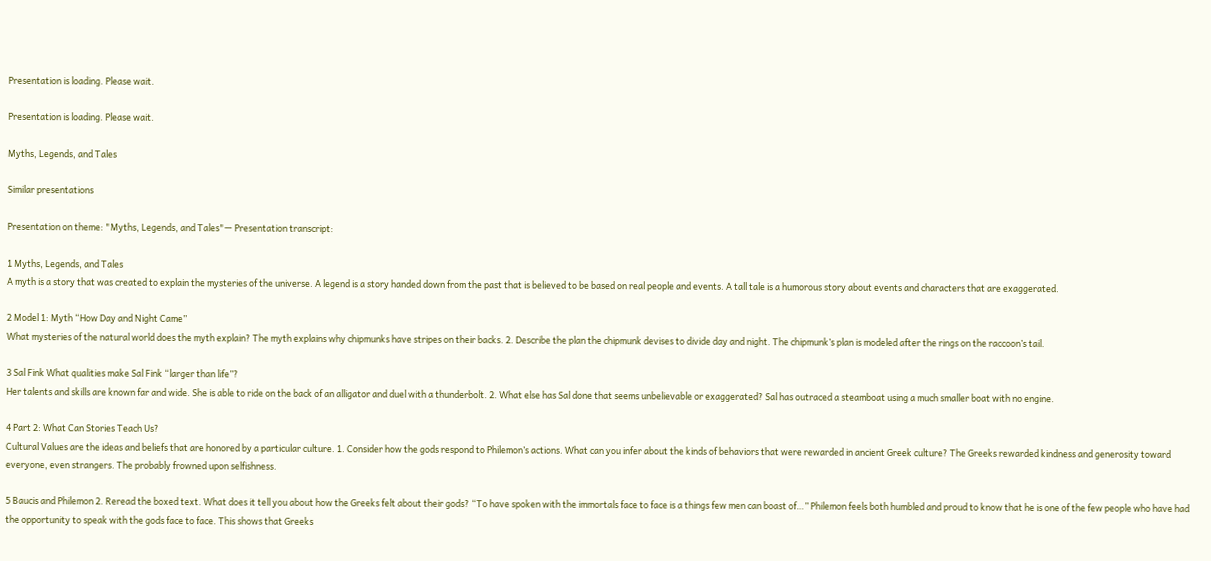Presentation is loading. Please wait.

Presentation is loading. Please wait.

Myths, Legends, and Tales

Similar presentations

Presentation on theme: "Myths, Legends, and Tales"— Presentation transcript:

1 Myths, Legends, and Tales
A myth is a story that was created to explain the mysteries of the universe. A legend is a story handed down from the past that is believed to be based on real people and events. A tall tale is a humorous story about events and characters that are exaggerated.

2 Model 1: Myth “How Day and Night Came”
What mysteries of the natural world does the myth explain? The myth explains why chipmunks have stripes on their backs. 2. Describe the plan the chipmunk devises to divide day and night. The chipmunk’s plan is modeled after the rings on the raccoon’s tail.

3 Sal Fink What qualities make Sal Fink “larger than life”?
Her talents and skills are known far and wide. She is able to ride on the back of an alligator and duel with a thunderbolt. 2. What else has Sal done that seems unbelievable or exaggerated? Sal has outraced a steamboat using a much smaller boat with no engine.

4 Part 2: What Can Stories Teach Us?
Cultural Values are the ideas and beliefs that are honored by a particular culture. 1. Consider how the gods respond to Philemon’s actions. What can you infer about the kinds of behaviors that were rewarded in ancient Greek culture? The Greeks rewarded kindness and generosity toward everyone, even strangers. The probably frowned upon selfishness.

5 Baucis and Philemon 2. Reread the boxed text. What does it tell you about how the Greeks felt about their gods? “To have spoken with the immortals face to face is a things few men can boast of…” Philemon feels both humbled and proud to know that he is one of the few people who have had the opportunity to speak with the gods face to face. This shows that Greeks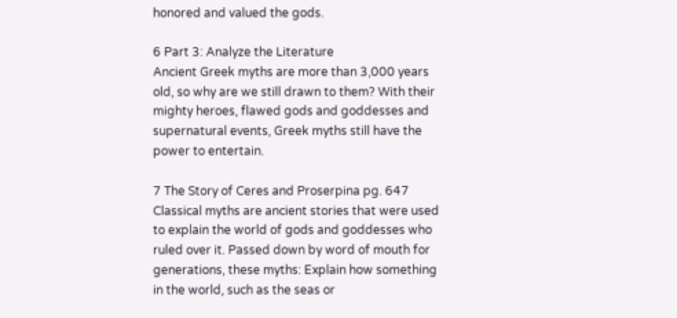honored and valued the gods.

6 Part 3: Analyze the Literature
Ancient Greek myths are more than 3,000 years old, so why are we still drawn to them? With their mighty heroes, flawed gods and goddesses and supernatural events, Greek myths still have the power to entertain.

7 The Story of Ceres and Proserpina pg. 647
Classical myths are ancient stories that were used to explain the world of gods and goddesses who ruled over it. Passed down by word of mouth for generations, these myths: Explain how something in the world, such as the seas or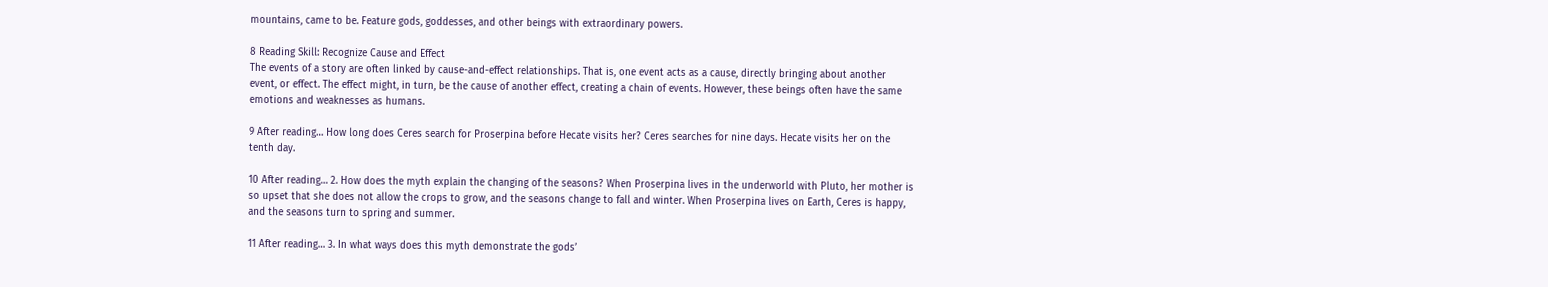mountains, came to be. Feature gods, goddesses, and other beings with extraordinary powers.

8 Reading Skill: Recognize Cause and Effect
The events of a story are often linked by cause-and-effect relationships. That is, one event acts as a cause, directly bringing about another event, or effect. The effect might, in turn, be the cause of another effect, creating a chain of events. However, these beings often have the same emotions and weaknesses as humans.

9 After reading… How long does Ceres search for Proserpina before Hecate visits her? Ceres searches for nine days. Hecate visits her on the tenth day.

10 After reading… 2. How does the myth explain the changing of the seasons? When Proserpina lives in the underworld with Pluto, her mother is so upset that she does not allow the crops to grow, and the seasons change to fall and winter. When Proserpina lives on Earth, Ceres is happy, and the seasons turn to spring and summer.

11 After reading… 3. In what ways does this myth demonstrate the gods’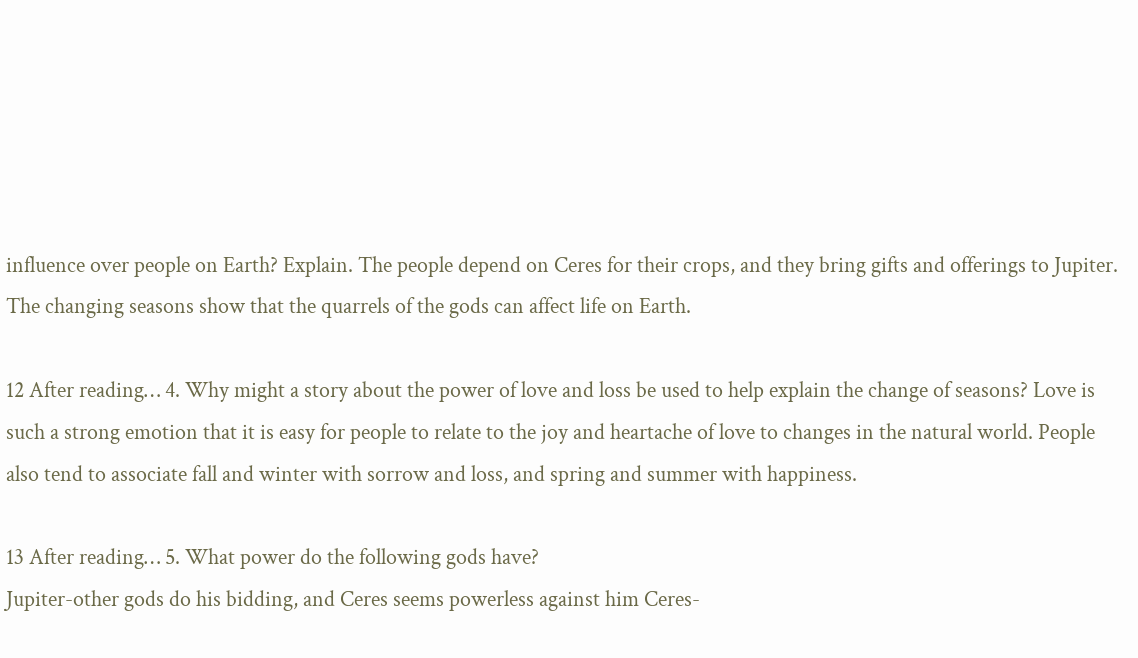influence over people on Earth? Explain. The people depend on Ceres for their crops, and they bring gifts and offerings to Jupiter. The changing seasons show that the quarrels of the gods can affect life on Earth.

12 After reading… 4. Why might a story about the power of love and loss be used to help explain the change of seasons? Love is such a strong emotion that it is easy for people to relate to the joy and heartache of love to changes in the natural world. People also tend to associate fall and winter with sorrow and loss, and spring and summer with happiness.

13 After reading… 5. What power do the following gods have?
Jupiter-other gods do his bidding, and Ceres seems powerless against him Ceres-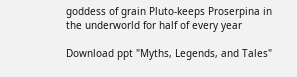goddess of grain Pluto-keeps Proserpina in the underworld for half of every year

Download ppt "Myths, Legends, and Tales"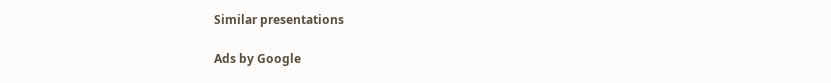Similar presentations

Ads by Google